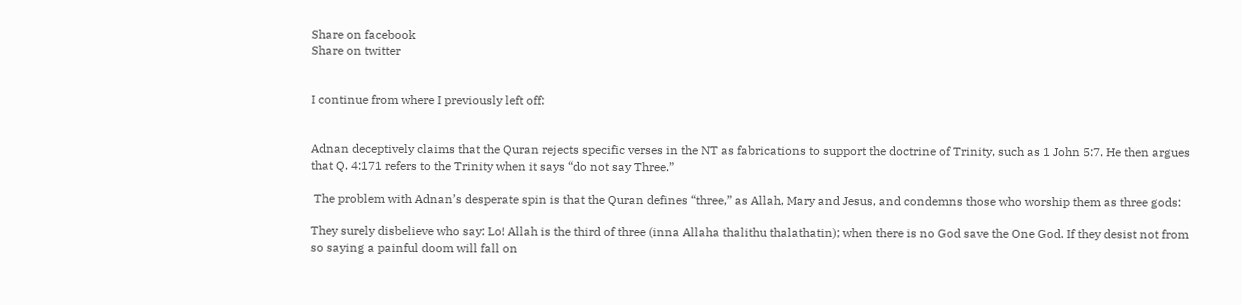Share on facebook
Share on twitter


I continue from where I previously left off:


Adnan deceptively claims that the Quran rejects specific verses in the NT as fabrications to support the doctrine of Trinity, such as 1 John 5:7. He then argues that Q. 4:171 refers to the Trinity when it says “do not say Three.”

 The problem with Adnan’s desperate spin is that the Quran defines “three,” as Allah, Mary and Jesus, and condemns those who worship them as three gods:

They surely disbelieve who say: Lo! Allah is the third of three (inna Allaha thalithu thalathatin); when there is no God save the One God. If they desist not from so saying a painful doom will fall on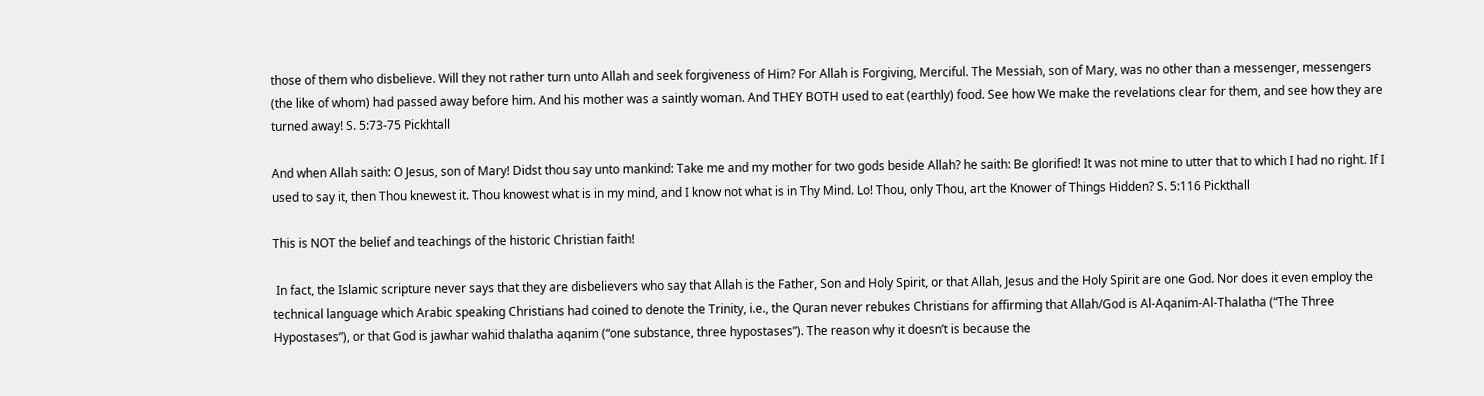those of them who disbelieve. Will they not rather turn unto Allah and seek forgiveness of Him? For Allah is Forgiving, Merciful. The Messiah, son of Mary, was no other than a messenger, messengers (the like of whom) had passed away before him. And his mother was a saintly woman. And THEY BOTH used to eat (earthly) food. See how We make the revelations clear for them, and see how they are turned away! S. 5:73-75 Pickhtall

And when Allah saith: O Jesus, son of Mary! Didst thou say unto mankind: Take me and my mother for two gods beside Allah? he saith: Be glorified! It was not mine to utter that to which I had no right. If I used to say it, then Thou knewest it. Thou knowest what is in my mind, and I know not what is in Thy Mind. Lo! Thou, only Thou, art the Knower of Things Hidden? S. 5:116 Pickthall

This is NOT the belief and teachings of the historic Christian faith!

 In fact, the Islamic scripture never says that they are disbelievers who say that Allah is the Father, Son and Holy Spirit, or that Allah, Jesus and the Holy Spirit are one God. Nor does it even employ the technical language which Arabic speaking Christians had coined to denote the Trinity, i.e., the Quran never rebukes Christians for affirming that Allah/God is Al-Aqanim-Al-Thalatha (“The Three Hypostases”), or that God is jawhar wahid thalatha aqanim (“one substance, three hypostases”). The reason why it doesn’t is because the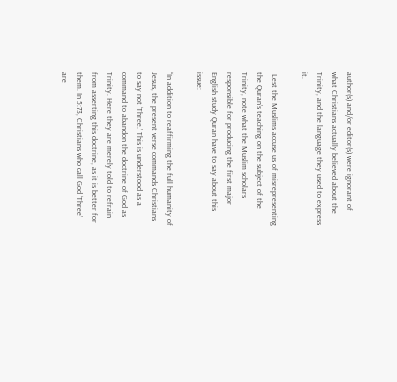author(s) and/or editor(s) were ignorant of what Christians actually believed about the Trinity, and the language they used to express it.

 Lest the Muslims accuse us of misrepresenting the Quran’s teaching on the subject of the Trinity, note what the Muslim scholars responsible for producing the first major English study Quran have to say about this issue:

“In addition to reaffirming the full humanity of Jesus, the present verse commands Christians to say not ‘Three.’ This is understood as a command to abandon the doctrine of God as Trinity. Here they are merely told to refrain from asserting this doctrine, as it is better for them. In 5:73, Christians who call God ‘Three’ are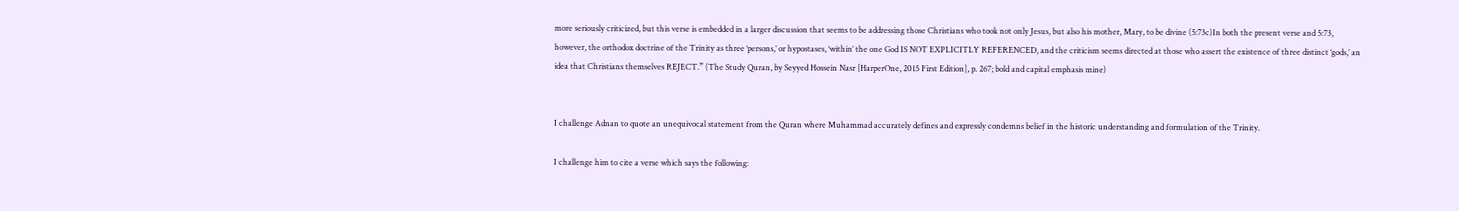more seriously criticized, but this verse is embedded in a larger discussion that seems to be addressing those Christians who took not only Jesus, but also his mother, Mary, to be divine (5:73c)In both the present verse and 5:73, however, the orthodox doctrine of the Trinity as three ‘persons,’ or hypostases, ‘within’ the one God IS NOT EXPLICITLY REFERENCED, and the criticism seems directed at those who assert the existence of three distinct ‘gods,’ an idea that Christians themselves REJECT.” (The Study Quran, by Seyyed Hossein Nasr [HarperOne, 2015 First Edition], p. 267; bold and capital emphasis mine)


I challenge Adnan to quote an unequivocal statement from the Quran where Muhammad accurately defines and expressly condemns belief in the historic understanding and formulation of the Trinity.

I challenge him to cite a verse which says the following: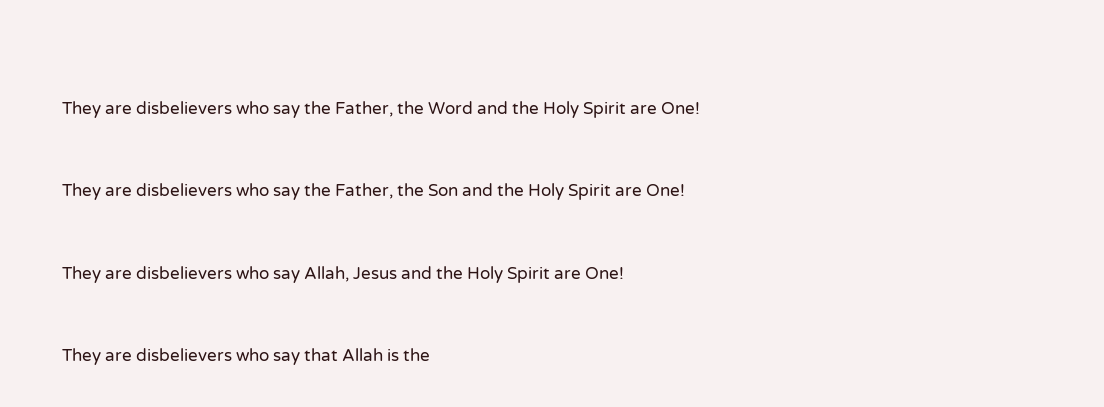They are disbelievers who say the Father, the Word and the Holy Spirit are One!


They are disbelievers who say the Father, the Son and the Holy Spirit are One!


They are disbelievers who say Allah, Jesus and the Holy Spirit are One!


They are disbelievers who say that Allah is the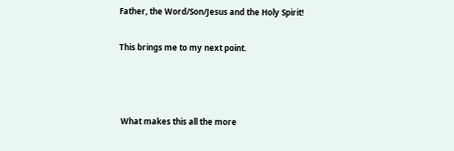Father, the Word/Son/Jesus and the Holy Spirit!

This brings me to my next point.



 What makes this all the more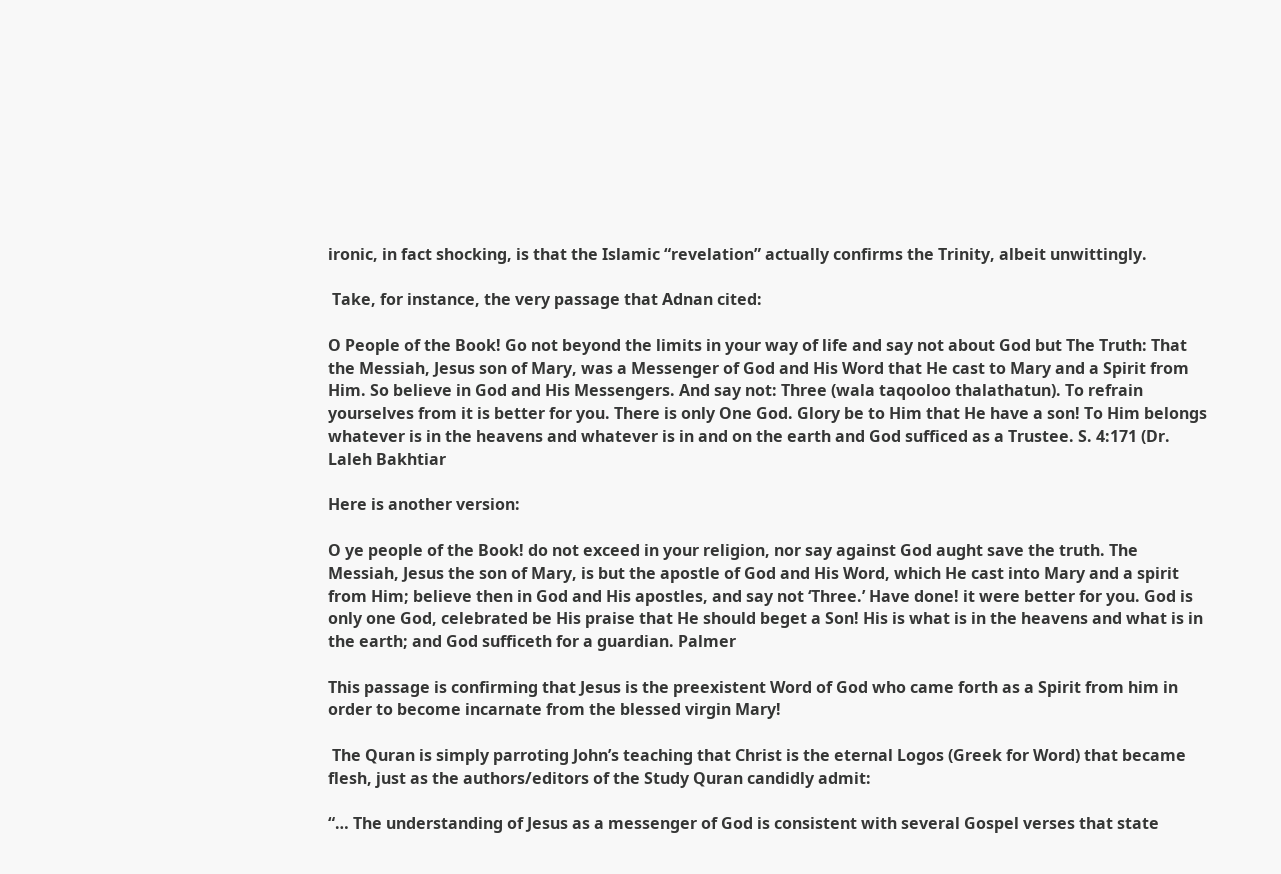ironic, in fact shocking, is that the Islamic “revelation” actually confirms the Trinity, albeit unwittingly.

 Take, for instance, the very passage that Adnan cited:

O People of the Book! Go not beyond the limits in your way of life and say not about God but The Truth: That the Messiah, Jesus son of Mary, was a Messenger of God and His Word that He cast to Mary and a Spirit from Him. So believe in God and His Messengers. And say not: Three (wala taqooloo thalathatun). To refrain yourselves from it is better for you. There is only One God. Glory be to Him that He have a son! To Him belongs whatever is in the heavens and whatever is in and on the earth and God sufficed as a Trustee. S. 4:171 (Dr. Laleh Bakhtiar

Here is another version:

O ye people of the Book! do not exceed in your religion, nor say against God aught save the truth. The Messiah, Jesus the son of Mary, is but the apostle of God and His Word, which He cast into Mary and a spirit from Him; believe then in God and His apostles, and say not ‘Three.’ Have done! it were better for you. God is only one God, celebrated be His praise that He should beget a Son! His is what is in the heavens and what is in the earth; and God sufficeth for a guardian. Palmer

This passage is confirming that Jesus is the preexistent Word of God who came forth as a Spirit from him in order to become incarnate from the blessed virgin Mary!

 The Quran is simply parroting John’s teaching that Christ is the eternal Logos (Greek for Word) that became flesh, just as the authors/editors of the Study Quran candidly admit:

“… The understanding of Jesus as a messenger of God is consistent with several Gospel verses that state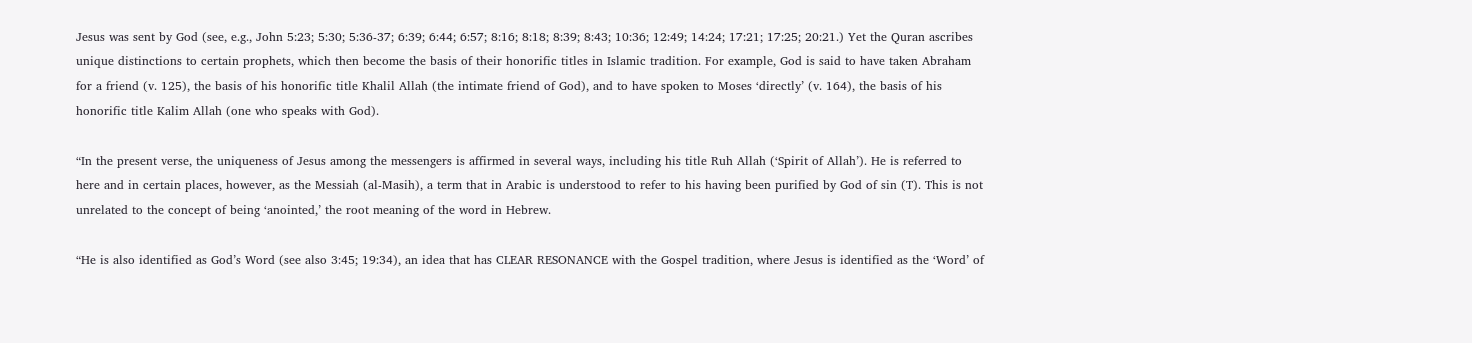Jesus was sent by God (see, e.g., John 5:23; 5:30; 5:36-37; 6:39; 6:44; 6:57; 8:16; 8:18; 8:39; 8:43; 10:36; 12:49; 14:24; 17:21; 17:25; 20:21.) Yet the Quran ascribes unique distinctions to certain prophets, which then become the basis of their honorific titles in Islamic tradition. For example, God is said to have taken Abraham for a friend (v. 125), the basis of his honorific title Khalil Allah (the intimate friend of God), and to have spoken to Moses ‘directly’ (v. 164), the basis of his honorific title Kalim Allah (one who speaks with God).

“In the present verse, the uniqueness of Jesus among the messengers is affirmed in several ways, including his title Ruh Allah (‘Spirit of Allah’). He is referred to here and in certain places, however, as the Messiah (al-Masih), a term that in Arabic is understood to refer to his having been purified by God of sin (T). This is not unrelated to the concept of being ‘anointed,’ the root meaning of the word in Hebrew.

“He is also identified as God’s Word (see also 3:45; 19:34), an idea that has CLEAR RESONANCE with the Gospel tradition, where Jesus is identified as the ‘Word’ of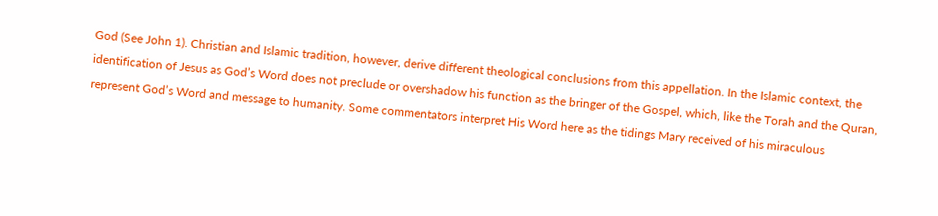God (See John 1). Christian and Islamic tradition, however, derive different theological conclusions from this appellation. In the Islamic context, the identification of Jesus as God’s Word does not preclude or overshadow his function as the bringer of the Gospel, which, like the Torah and the Quran, represent God’s Word and message to humanity. Some commentators interpret His Word here as the tidings Mary received of his miraculous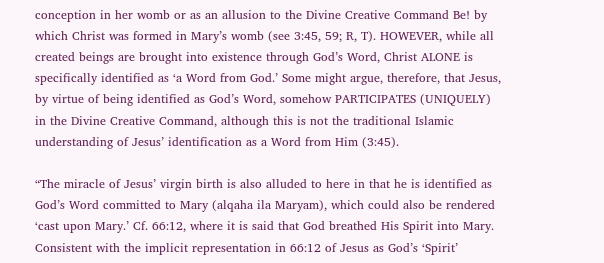conception in her womb or as an allusion to the Divine Creative Command Be! by which Christ was formed in Mary’s womb (see 3:45, 59; R, T). HOWEVER, while all created beings are brought into existence through God’s Word, Christ ALONE is specifically identified as ‘a Word from God.’ Some might argue, therefore, that Jesus, by virtue of being identified as God’s Word, somehow PARTICIPATES (UNIQUELY) in the Divine Creative Command, although this is not the traditional Islamic understanding of Jesus’ identification as a Word from Him (3:45).

“The miracle of Jesus’ virgin birth is also alluded to here in that he is identified as God’s Word committed to Mary (alqaha ila Maryam), which could also be rendered ‘cast upon Mary.’ Cf. 66:12, where it is said that God breathed His Spirit into Mary. Consistent with the implicit representation in 66:12 of Jesus as God’s ‘Spirit’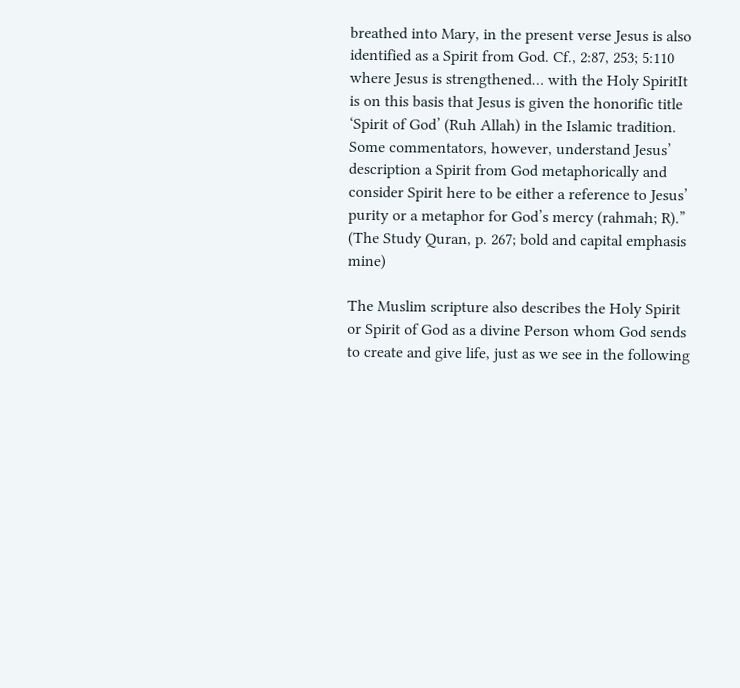breathed into Mary, in the present verse Jesus is also identified as a Spirit from God. Cf., 2:87, 253; 5:110 where Jesus is strengthened… with the Holy SpiritIt is on this basis that Jesus is given the honorific title ‘Spirit of God’ (Ruh Allah) in the Islamic tradition. Some commentators, however, understand Jesus’ description a Spirit from God metaphorically and consider Spirit here to be either a reference to Jesus’ purity or a metaphor for God’s mercy (rahmah; R).” (The Study Quran, p. 267; bold and capital emphasis mine)

The Muslim scripture also describes the Holy Spirit or Spirit of God as a divine Person whom God sends to create and give life, just as we see in the following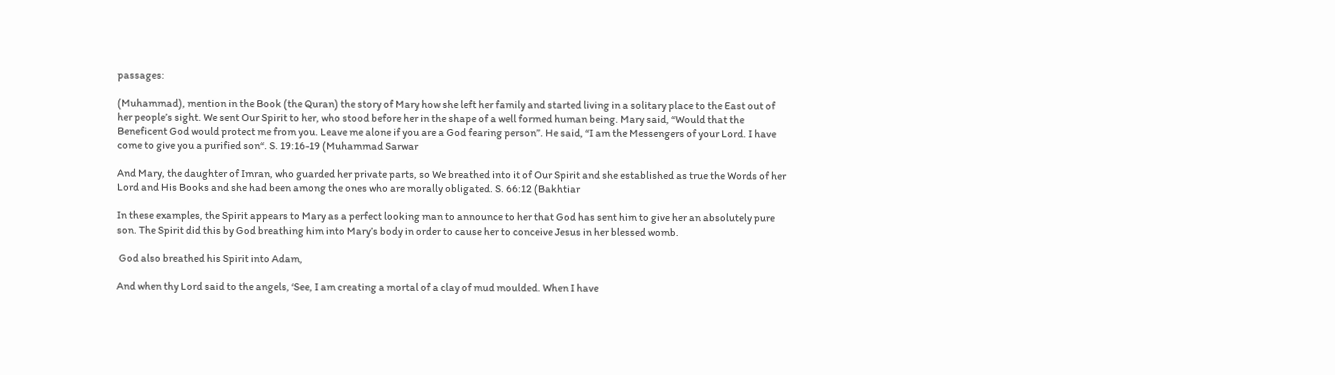passages:

(Muhammad), mention in the Book (the Quran) the story of Mary how she left her family and started living in a solitary place to the East out of her people’s sight. We sent Our Spirit to her, who stood before her in the shape of a well formed human being. Mary said, “Would that the Beneficent God would protect me from you. Leave me alone if you are a God fearing person”. He said, “I am the Messengers of your Lord. I have come to give you a purified son“. S. 19:16-19 (Muhammad Sarwar

And Mary, the daughter of Imran, who guarded her private parts, so We breathed into it of Our Spirit and she established as true the Words of her Lord and His Books and she had been among the ones who are morally obligated. S. 66:12 (Bakhtiar

In these examples, the Spirit appears to Mary as a perfect looking man to announce to her that God has sent him to give her an absolutely pure son. The Spirit did this by God breathing him into Mary’s body in order to cause her to conceive Jesus in her blessed womb.

 God also breathed his Spirit into Adam,

And when thy Lord said to the angels, ‘See, I am creating a mortal of a clay of mud moulded. When I have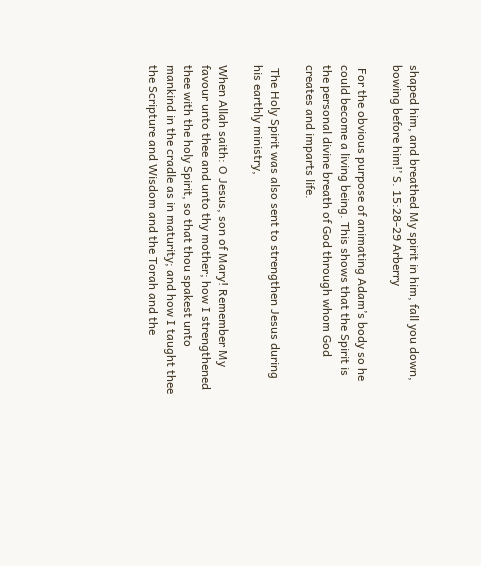shaped him, and breathed My spirit in him, fall you down, bowing before him!’ S. 15:28-29 Arberry

 For the obvious purpose of animating Adam’s body so he could become a living being. This shows that the Spirit is the personal divine breath of God through whom God creates and imparts life.

 The Holy Spirit was also sent to strengthen Jesus during his earthly ministry,

When Allah saith: O Jesus, son of Mary! Remember My favour unto thee and unto thy mother; how I strengthened thee with the holy Spirit, so that thou spakest unto mankind in the cradle as in maturity; and how I taught thee the Scripture and Wisdom and the Torah and the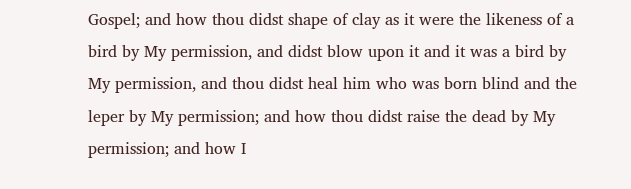Gospel; and how thou didst shape of clay as it were the likeness of a bird by My permission, and didst blow upon it and it was a bird by My permission, and thou didst heal him who was born blind and the leper by My permission; and how thou didst raise the dead by My permission; and how I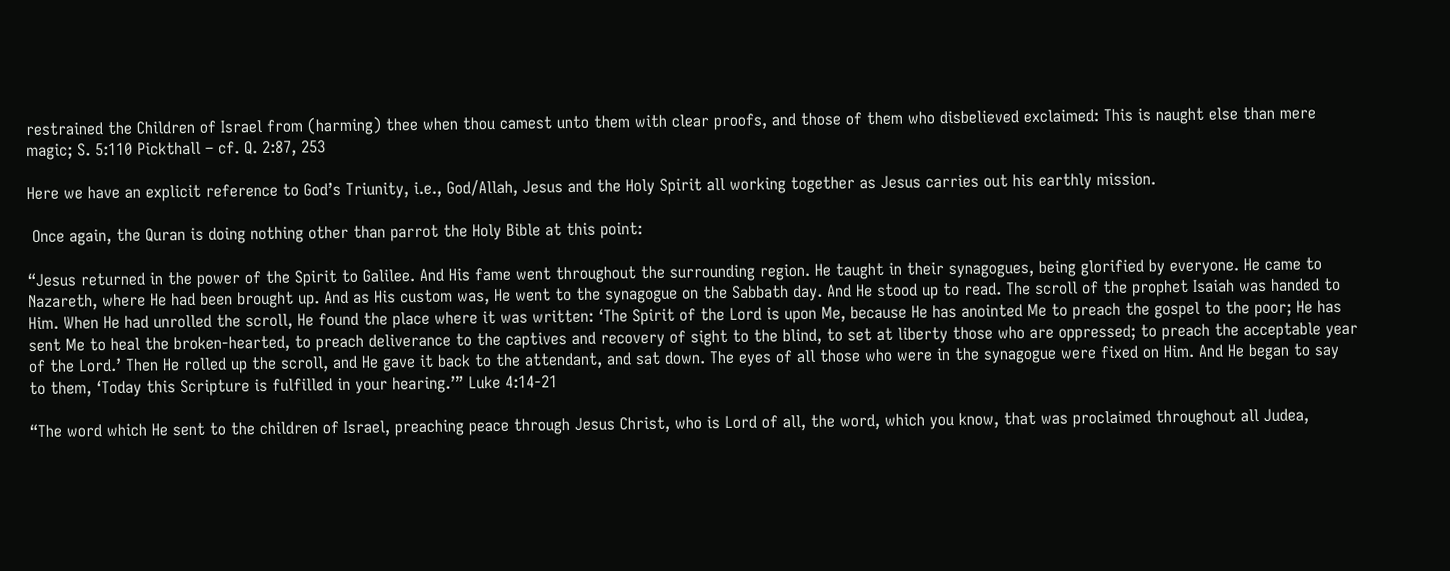restrained the Children of Israel from (harming) thee when thou camest unto them with clear proofs, and those of them who disbelieved exclaimed: This is naught else than mere magic; S. 5:110 Pickthall – cf. Q. 2:87, 253

Here we have an explicit reference to God’s Triunity, i.e., God/Allah, Jesus and the Holy Spirit all working together as Jesus carries out his earthly mission.

 Once again, the Quran is doing nothing other than parrot the Holy Bible at this point:

“Jesus returned in the power of the Spirit to Galilee. And His fame went throughout the surrounding region. He taught in their synagogues, being glorified by everyone. He came to Nazareth, where He had been brought up. And as His custom was, He went to the synagogue on the Sabbath day. And He stood up to read. The scroll of the prophet Isaiah was handed to Him. When He had unrolled the scroll, He found the place where it was written: ‘The Spirit of the Lord is upon Me, because He has anointed Me to preach the gospel to the poor; He has sent Me to heal the broken-hearted, to preach deliverance to the captives and recovery of sight to the blind, to set at liberty those who are oppressed; to preach the acceptable year of the Lord.’ Then He rolled up the scroll, and He gave it back to the attendant, and sat down. The eyes of all those who were in the synagogue were fixed on Him. And He began to say to them, ‘Today this Scripture is fulfilled in your hearing.’” Luke 4:14-21

“The word which He sent to the children of Israel, preaching peace through Jesus Christ, who is Lord of all, the word, which you know, that was proclaimed throughout all Judea,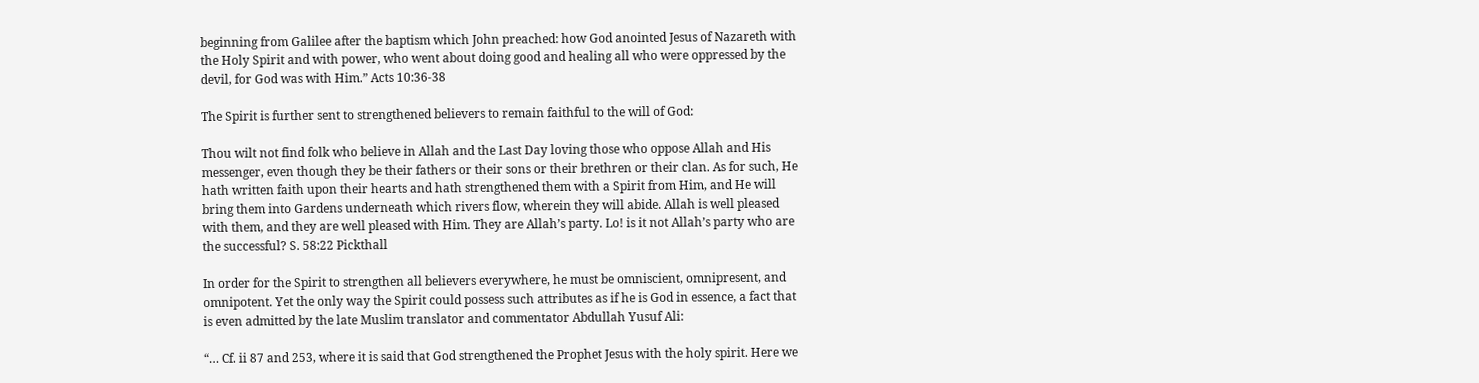beginning from Galilee after the baptism which John preached: how God anointed Jesus of Nazareth with the Holy Spirit and with power, who went about doing good and healing all who were oppressed by the devil, for God was with Him.” Acts 10:36-38

The Spirit is further sent to strengthened believers to remain faithful to the will of God:

Thou wilt not find folk who believe in Allah and the Last Day loving those who oppose Allah and His messenger, even though they be their fathers or their sons or their brethren or their clan. As for such, He hath written faith upon their hearts and hath strengthened them with a Spirit from Him, and He will bring them into Gardens underneath which rivers flow, wherein they will abide. Allah is well pleased with them, and they are well pleased with Him. They are Allah’s party. Lo! is it not Allah’s party who are the successful? S. 58:22 Pickthall

In order for the Spirit to strengthen all believers everywhere, he must be omniscient, omnipresent, and omnipotent. Yet the only way the Spirit could possess such attributes as if he is God in essence, a fact that is even admitted by the late Muslim translator and commentator Abdullah Yusuf Ali:

“… Cf. ii 87 and 253, where it is said that God strengthened the Prophet Jesus with the holy spirit. Here we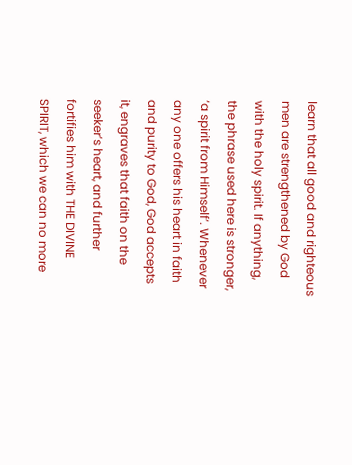learn that all good and righteous men are strengthened by God with the holy spirit. If anything, the phrase used here is stronger, ‘a spirit from Himself’. Whenever any one offers his heart in faith and purity to God, God accepts it, engraves that faith on the seeker’s heart, and further fortifies him with THE DIVINE SPIRIT, which we can no more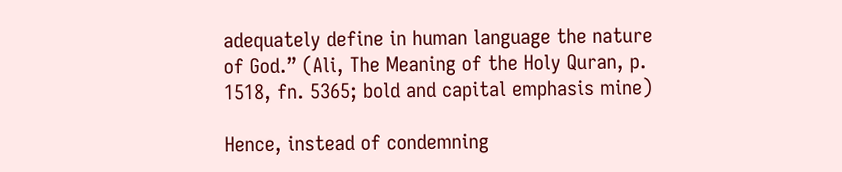adequately define in human language the nature of God.” (Ali, The Meaning of the Holy Quran, p. 1518, fn. 5365; bold and capital emphasis mine)

Hence, instead of condemning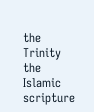the Trinity the Islamic scripture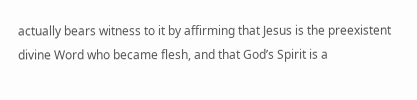actually bears witness to it by affirming that Jesus is the preexistent divine Word who became flesh, and that God’s Spirit is a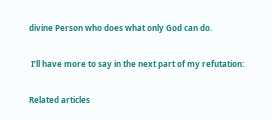divine Person who does what only God can do.

 I’ll have more to say in the next part of my refutation:

Related articles